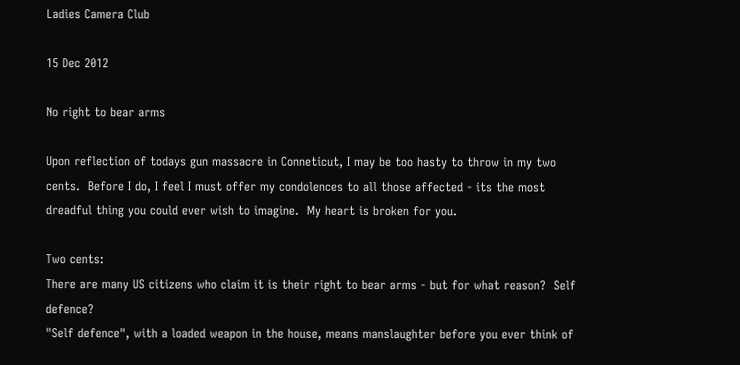Ladies Camera Club

15 Dec 2012

No right to bear arms

Upon reflection of todays gun massacre in Conneticut, I may be too hasty to throw in my two cents.  Before I do, I feel I must offer my condolences to all those affected - its the most dreadful thing you could ever wish to imagine.  My heart is broken for you.

Two cents:
There are many US citizens who claim it is their right to bear arms - but for what reason?  Self defence?
"Self defence", with a loaded weapon in the house, means manslaughter before you ever think of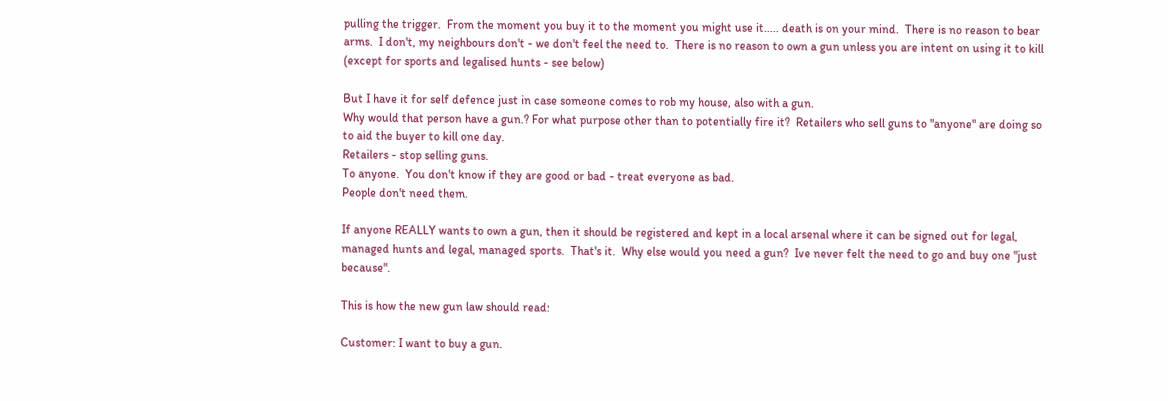pulling the trigger.  From the moment you buy it to the moment you might use it..... death is on your mind.  There is no reason to bear arms.  I don't, my neighbours don't - we don't feel the need to.  There is no reason to own a gun unless you are intent on using it to kill (except for sports and legalised hunts - see below)

But I have it for self defence just in case someone comes to rob my house, also with a gun.
Why would that person have a gun.? For what purpose other than to potentially fire it?  Retailers who sell guns to "anyone" are doing so to aid the buyer to kill one day.
Retailers - stop selling guns.
To anyone.  You don't know if they are good or bad - treat everyone as bad.
People don't need them.

If anyone REALLY wants to own a gun, then it should be registered and kept in a local arsenal where it can be signed out for legal, managed hunts and legal, managed sports.  That's it.  Why else would you need a gun?  Ive never felt the need to go and buy one "just because".

This is how the new gun law should read:

Customer: I want to buy a gun.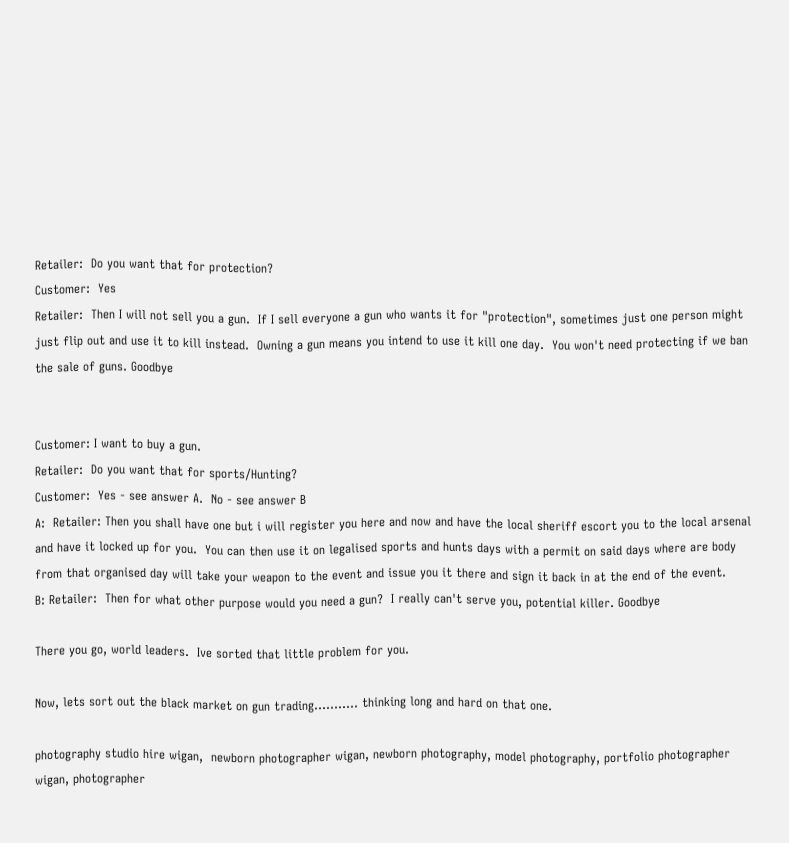Retailer:  Do you want that for protection?
Customer:  Yes
Retailer:  Then I will not sell you a gun.  If I sell everyone a gun who wants it for "protection", sometimes just one person might just flip out and use it to kill instead.  Owning a gun means you intend to use it kill one day.  You won't need protecting if we ban the sale of guns. Goodbye


Customer: I want to buy a gun.
Retailer:  Do you want that for sports/Hunting?
Customer:  Yes - see answer A.  No - see answer B
A:  Retailer: Then you shall have one but i will register you here and now and have the local sheriff escort you to the local arsenal and have it locked up for you.  You can then use it on legalised sports and hunts days with a permit on said days where are body from that organised day will take your weapon to the event and issue you it there and sign it back in at the end of the event.
B: Retailer:  Then for what other purpose would you need a gun?  I really can't serve you, potential killer. Goodbye

There you go, world leaders.  Ive sorted that little problem for you.

Now, lets sort out the black market on gun trading........... thinking long and hard on that one.

photography studio hire wigan,  newborn photographer wigan, newborn photography, model photography, portfolio photographer wigan, photographer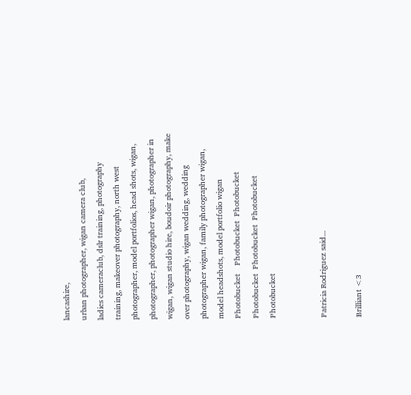lancashire,
urban photographer, wigan camera club,
ladies cameraclub, dslr training, photography training, makeover photography, north west photographer, model portfolios, head shots, wigan, photographer, photographer wigan, photographer in wigan, wigan studio hire, boudoir photography, make over photography, wigan wedding, wedding photographer wigan, family photographer wigan, model headshots, model portfolio wigan
Photobucket    Photobucket  Photobucket    Photobucket  Photobucket  Photobucket  Photobucket


Patricia Rodriguez said...

Brilliant <3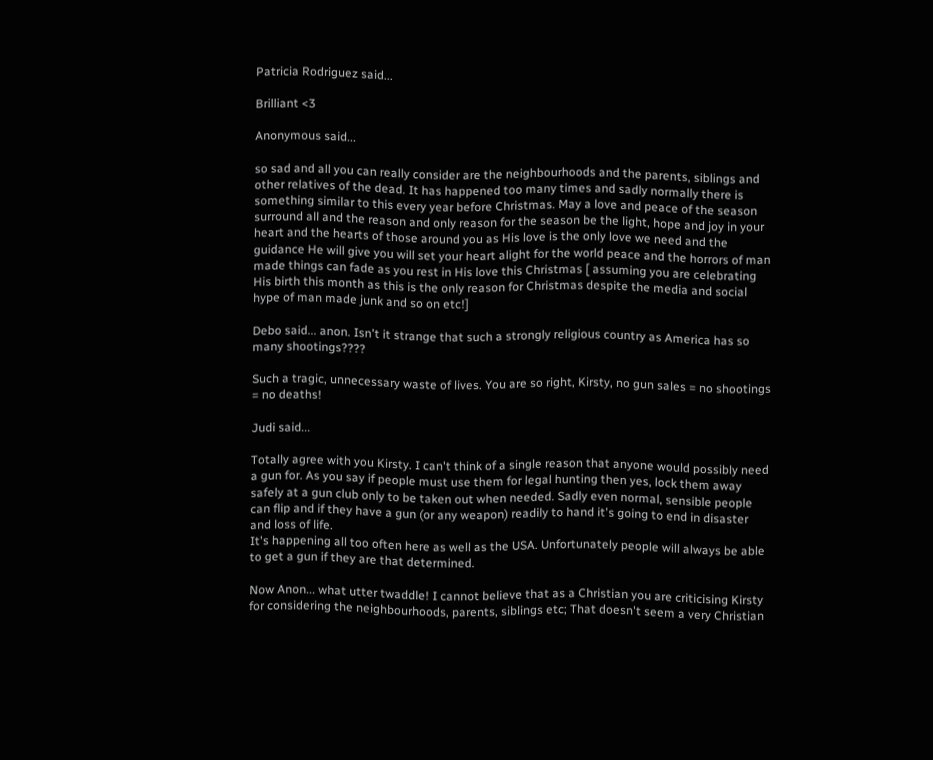Patricia Rodriguez said...

Brilliant <3

Anonymous said...

so sad and all you can really consider are the neighbourhoods and the parents, siblings and other relatives of the dead. It has happened too many times and sadly normally there is something similar to this every year before Christmas. May a love and peace of the season surround all and the reason and only reason for the season be the light, hope and joy in your heart and the hearts of those around you as His love is the only love we need and the guidance He will give you will set your heart alight for the world peace and the horrors of man made things can fade as you rest in His love this Christmas [ assuming you are celebrating His birth this month as this is the only reason for Christmas despite the media and social hype of man made junk and so on etc!]

Debo said... anon. Isn't it strange that such a strongly religious country as America has so many shootings????

Such a tragic, unnecessary waste of lives. You are so right, Kirsty, no gun sales = no shootings = no deaths!

Judi said...

Totally agree with you Kirsty. I can't think of a single reason that anyone would possibly need a gun for. As you say if people must use them for legal hunting then yes, lock them away safely at a gun club only to be taken out when needed. Sadly even normal, sensible people can flip and if they have a gun (or any weapon) readily to hand it's going to end in disaster and loss of life.
It's happening all too often here as well as the USA. Unfortunately people will always be able to get a gun if they are that determined.

Now Anon... what utter twaddle! I cannot believe that as a Christian you are criticising Kirsty for considering the neighbourhoods, parents, siblings etc; That doesn't seem a very Christian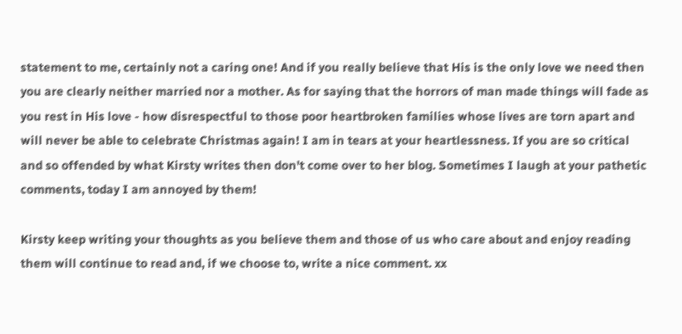statement to me, certainly not a caring one! And if you really believe that His is the only love we need then you are clearly neither married nor a mother. As for saying that the horrors of man made things will fade as you rest in His love - how disrespectful to those poor heartbroken families whose lives are torn apart and will never be able to celebrate Christmas again! I am in tears at your heartlessness. If you are so critical and so offended by what Kirsty writes then don't come over to her blog. Sometimes I laugh at your pathetic comments, today I am annoyed by them!

Kirsty keep writing your thoughts as you believe them and those of us who care about and enjoy reading them will continue to read and, if we choose to, write a nice comment. xx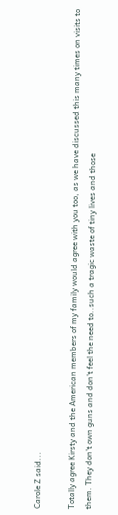Carole Z said...

Totally agree Kirsty and the American members of my family would agree with you too, as we have discussed this many times on visits to them. They don't own guns and don't feel the need to..such a tragic waste of tiny lives and those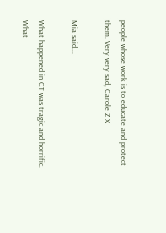people whose work is to educate and protect them. Very very sad, Carole Z X

Mia said...

What happened in CT was tragic and horrific. What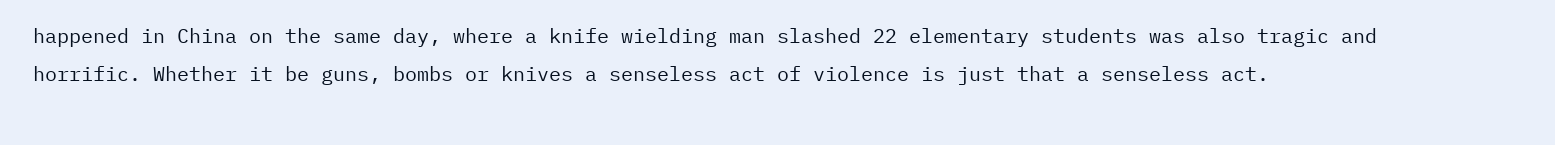happened in China on the same day, where a knife wielding man slashed 22 elementary students was also tragic and horrific. Whether it be guns, bombs or knives a senseless act of violence is just that a senseless act.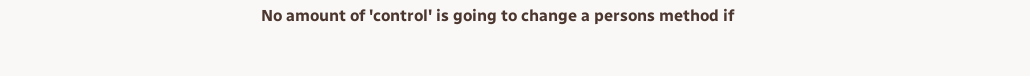No amount of 'control' is going to change a persons method if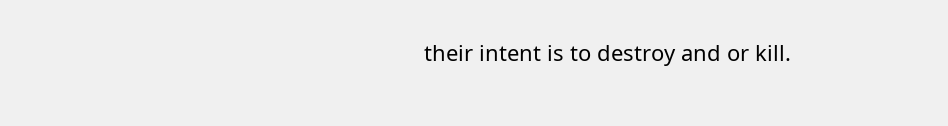their intent is to destroy and or kill.